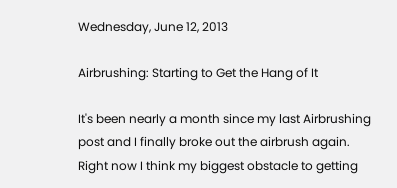Wednesday, June 12, 2013

Airbrushing: Starting to Get the Hang of It

It's been nearly a month since my last Airbrushing post and I finally broke out the airbrush again. Right now I think my biggest obstacle to getting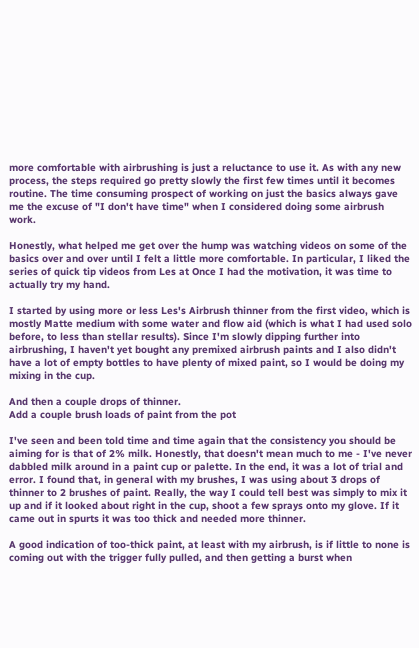more comfortable with airbrushing is just a reluctance to use it. As with any new process, the steps required go pretty slowly the first few times until it becomes routine. The time consuming prospect of working on just the basics always gave me the excuse of "I don't have time" when I considered doing some airbrush work.

Honestly, what helped me get over the hump was watching videos on some of the basics over and over until I felt a little more comfortable. In particular, I liked the series of quick tip videos from Les at Once I had the motivation, it was time to actually try my hand.

I started by using more or less Les's Airbrush thinner from the first video, which is mostly Matte medium with some water and flow aid (which is what I had used solo before, to less than stellar results). Since I'm slowly dipping further into airbrushing, I haven't yet bought any premixed airbrush paints and I also didn't have a lot of empty bottles to have plenty of mixed paint, so I would be doing my mixing in the cup.

And then a couple drops of thinner.
Add a couple brush loads of paint from the pot

I've seen and been told time and time again that the consistency you should be aiming for is that of 2% milk. Honestly, that doesn't mean much to me - I've never dabbled milk around in a paint cup or palette. In the end, it was a lot of trial and error. I found that, in general with my brushes, I was using about 3 drops of thinner to 2 brushes of paint. Really, the way I could tell best was simply to mix it up and if it looked about right in the cup, shoot a few sprays onto my glove. If it came out in spurts it was too thick and needed more thinner.

A good indication of too-thick paint, at least with my airbrush, is if little to none is coming out with the trigger fully pulled, and then getting a burst when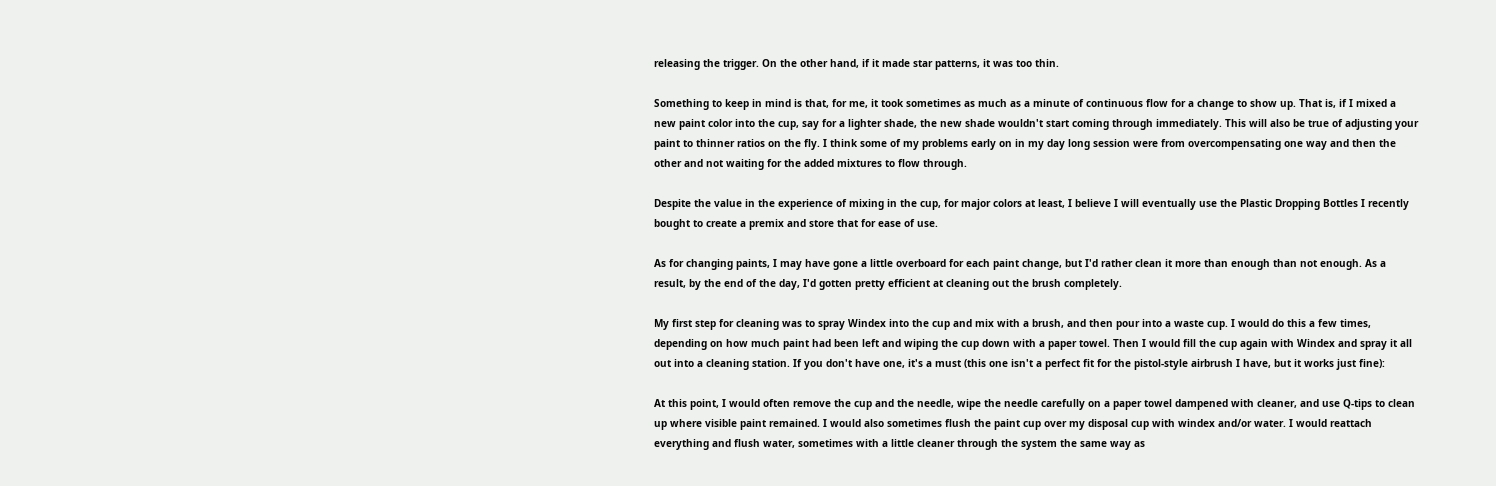releasing the trigger. On the other hand, if it made star patterns, it was too thin.

Something to keep in mind is that, for me, it took sometimes as much as a minute of continuous flow for a change to show up. That is, if I mixed a new paint color into the cup, say for a lighter shade, the new shade wouldn't start coming through immediately. This will also be true of adjusting your paint to thinner ratios on the fly. I think some of my problems early on in my day long session were from overcompensating one way and then the other and not waiting for the added mixtures to flow through.

Despite the value in the experience of mixing in the cup, for major colors at least, I believe I will eventually use the Plastic Dropping Bottles I recently bought to create a premix and store that for ease of use.

As for changing paints, I may have gone a little overboard for each paint change, but I'd rather clean it more than enough than not enough. As a result, by the end of the day, I'd gotten pretty efficient at cleaning out the brush completely.

My first step for cleaning was to spray Windex into the cup and mix with a brush, and then pour into a waste cup. I would do this a few times, depending on how much paint had been left and wiping the cup down with a paper towel. Then I would fill the cup again with Windex and spray it all out into a cleaning station. If you don't have one, it's a must (this one isn't a perfect fit for the pistol-style airbrush I have, but it works just fine):

At this point, I would often remove the cup and the needle, wipe the needle carefully on a paper towel dampened with cleaner, and use Q-tips to clean up where visible paint remained. I would also sometimes flush the paint cup over my disposal cup with windex and/or water. I would reattach everything and flush water, sometimes with a little cleaner through the system the same way as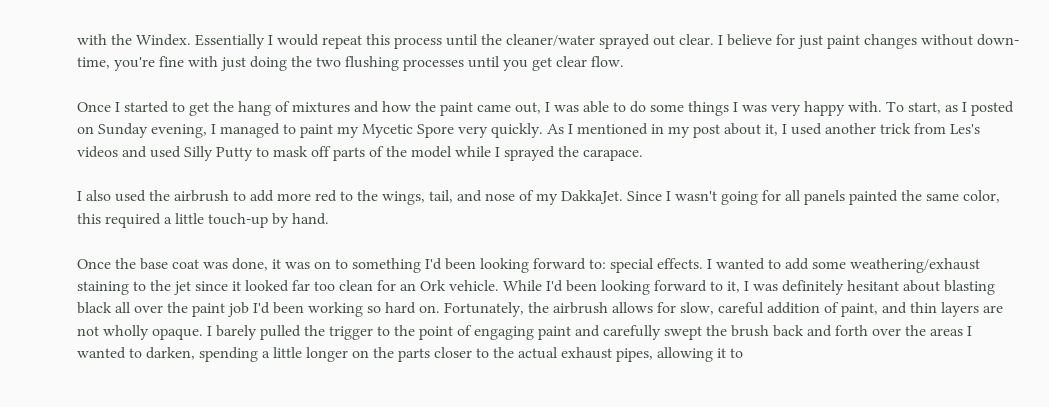with the Windex. Essentially I would repeat this process until the cleaner/water sprayed out clear. I believe for just paint changes without down-time, you're fine with just doing the two flushing processes until you get clear flow.

Once I started to get the hang of mixtures and how the paint came out, I was able to do some things I was very happy with. To start, as I posted on Sunday evening, I managed to paint my Mycetic Spore very quickly. As I mentioned in my post about it, I used another trick from Les's videos and used Silly Putty to mask off parts of the model while I sprayed the carapace.

I also used the airbrush to add more red to the wings, tail, and nose of my DakkaJet. Since I wasn't going for all panels painted the same color, this required a little touch-up by hand.

Once the base coat was done, it was on to something I'd been looking forward to: special effects. I wanted to add some weathering/exhaust staining to the jet since it looked far too clean for an Ork vehicle. While I'd been looking forward to it, I was definitely hesitant about blasting black all over the paint job I'd been working so hard on. Fortunately, the airbrush allows for slow, careful addition of paint, and thin layers are not wholly opaque. I barely pulled the trigger to the point of engaging paint and carefully swept the brush back and forth over the areas I wanted to darken, spending a little longer on the parts closer to the actual exhaust pipes, allowing it to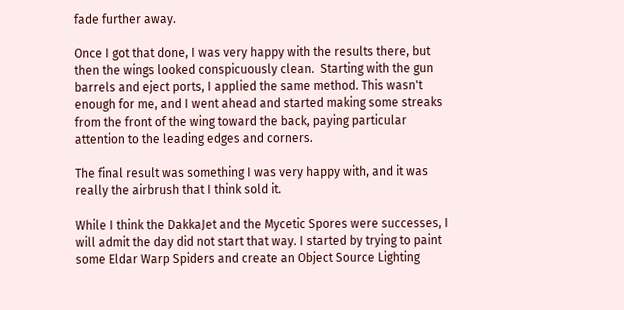fade further away.

Once I got that done, I was very happy with the results there, but then the wings looked conspicuously clean.  Starting with the gun barrels and eject ports, I applied the same method. This wasn't enough for me, and I went ahead and started making some streaks from the front of the wing toward the back, paying particular attention to the leading edges and corners.

The final result was something I was very happy with, and it was really the airbrush that I think sold it.

While I think the DakkaJet and the Mycetic Spores were successes, I will admit the day did not start that way. I started by trying to paint some Eldar Warp Spiders and create an Object Source Lighting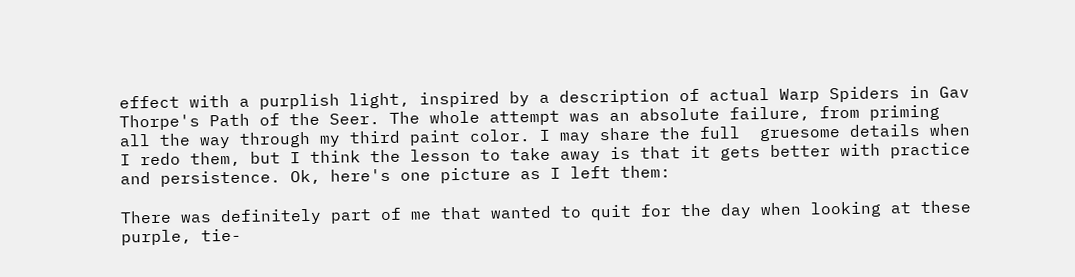effect with a purplish light, inspired by a description of actual Warp Spiders in Gav Thorpe's Path of the Seer. The whole attempt was an absolute failure, from priming all the way through my third paint color. I may share the full  gruesome details when I redo them, but I think the lesson to take away is that it gets better with practice and persistence. Ok, here's one picture as I left them:

There was definitely part of me that wanted to quit for the day when looking at these purple, tie-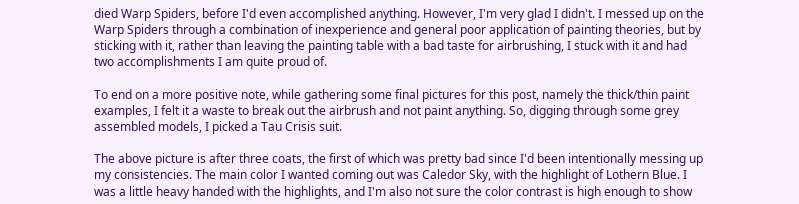died Warp Spiders, before I'd even accomplished anything. However, I'm very glad I didn't. I messed up on the Warp Spiders through a combination of inexperience and general poor application of painting theories, but by sticking with it, rather than leaving the painting table with a bad taste for airbrushing, I stuck with it and had two accomplishments I am quite proud of.

To end on a more positive note, while gathering some final pictures for this post, namely the thick/thin paint examples, I felt it a waste to break out the airbrush and not paint anything. So, digging through some grey assembled models, I picked a Tau Crisis suit.

The above picture is after three coats, the first of which was pretty bad since I'd been intentionally messing up my consistencies. The main color I wanted coming out was Caledor Sky, with the highlight of Lothern Blue. I was a little heavy handed with the highlights, and I'm also not sure the color contrast is high enough to show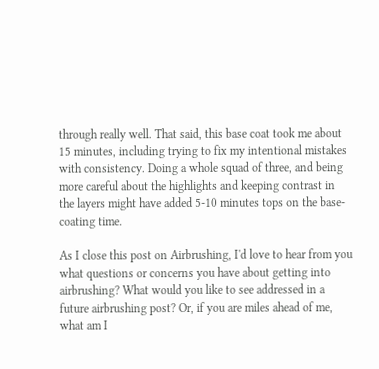through really well. That said, this base coat took me about 15 minutes, including trying to fix my intentional mistakes with consistency. Doing a whole squad of three, and being more careful about the highlights and keeping contrast in the layers might have added 5-10 minutes tops on the base-coating time.

As I close this post on Airbrushing, I'd love to hear from you what questions or concerns you have about getting into airbrushing? What would you like to see addressed in a future airbrushing post? Or, if you are miles ahead of me, what am I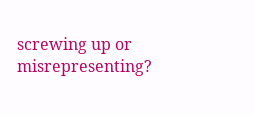screwing up or misrepresenting?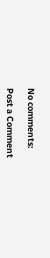No comments:

Post a Comment